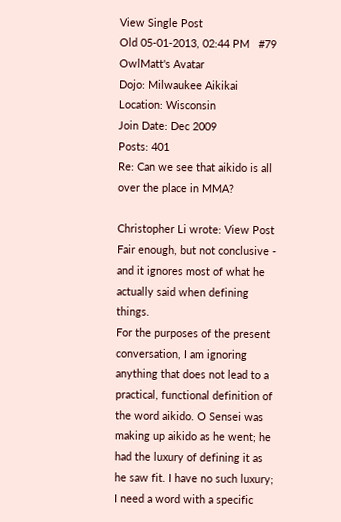View Single Post
Old 05-01-2013, 02:44 PM   #79
OwlMatt's Avatar
Dojo: Milwaukee Aikikai
Location: Wisconsin
Join Date: Dec 2009
Posts: 401
Re: Can we see that aikido is all over the place in MMA?

Christopher Li wrote: View Post
Fair enough, but not conclusive - and it ignores most of what he actually said when defining things.
For the purposes of the present conversation, I am ignoring anything that does not lead to a practical, functional definition of the word aikido. O Sensei was making up aikido as he went; he had the luxury of defining it as he saw fit. I have no such luxury; I need a word with a specific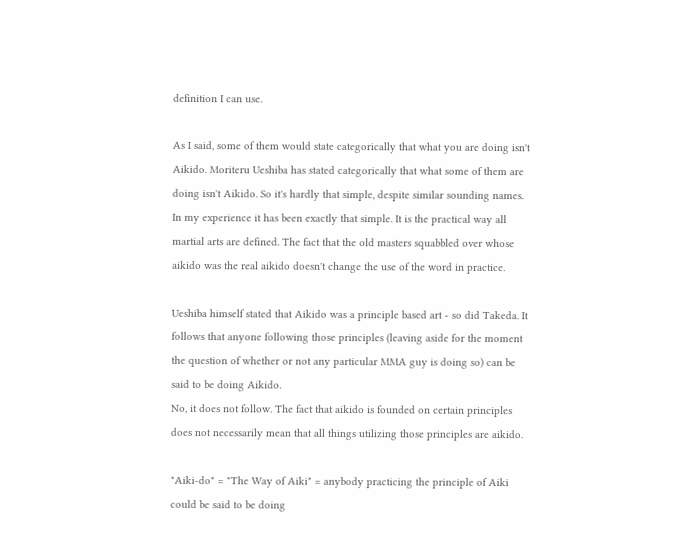definition I can use.

As I said, some of them would state categorically that what you are doing isn't Aikido. Moriteru Ueshiba has stated categorically that what some of them are doing isn't Aikido. So it's hardly that simple, despite similar sounding names.
In my experience it has been exactly that simple. It is the practical way all martial arts are defined. The fact that the old masters squabbled over whose aikido was the real aikido doesn't change the use of the word in practice.

Ueshiba himself stated that Aikido was a principle based art - so did Takeda. It follows that anyone following those principles (leaving aside for the moment the question of whether or not any particular MMA guy is doing so) can be said to be doing Aikido.
No, it does not follow. The fact that aikido is founded on certain principles does not necessarily mean that all things utilizing those principles are aikido.

"Aiki-do" = "The Way of Aiki" = anybody practicing the principle of Aiki could be said to be doing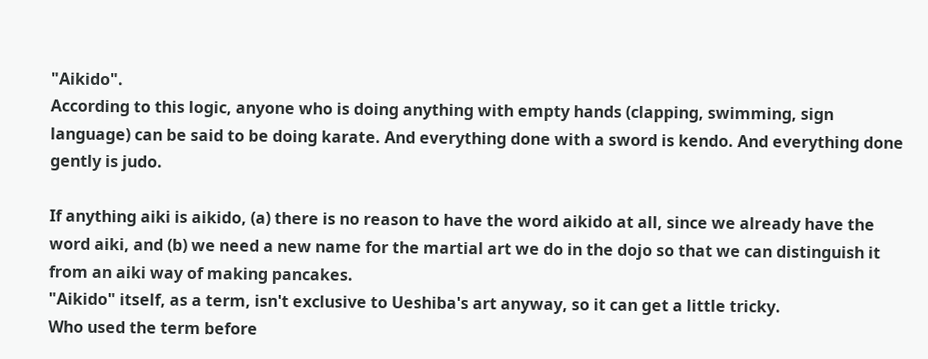"Aikido".
According to this logic, anyone who is doing anything with empty hands (clapping, swimming, sign language) can be said to be doing karate. And everything done with a sword is kendo. And everything done gently is judo.

If anything aiki is aikido, (a) there is no reason to have the word aikido at all, since we already have the word aiki, and (b) we need a new name for the martial art we do in the dojo so that we can distinguish it from an aiki way of making pancakes.
"Aikido" itself, as a term, isn't exclusive to Ueshiba's art anyway, so it can get a little tricky.
Who used the term before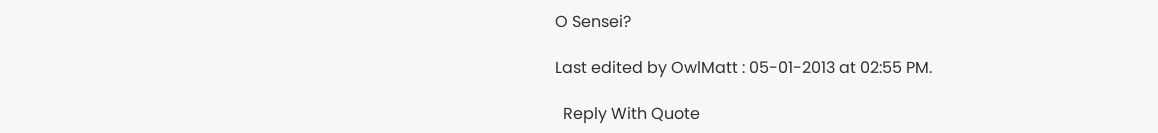O Sensei?

Last edited by OwlMatt : 05-01-2013 at 02:55 PM.

  Reply With Quote